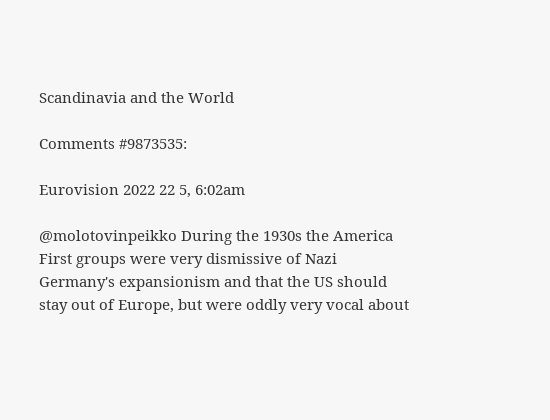Scandinavia and the World

Comments #9873535:

Eurovision 2022 22 5, 6:02am

@molotovinpeikko During the 1930s the America First groups were very dismissive of Nazi Germany's expansionism and that the US should stay out of Europe, but were oddly very vocal about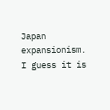Japan expansionism. I guess it is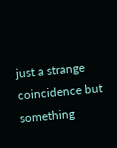just a strange coincidence but something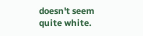doesn't seem quite white.